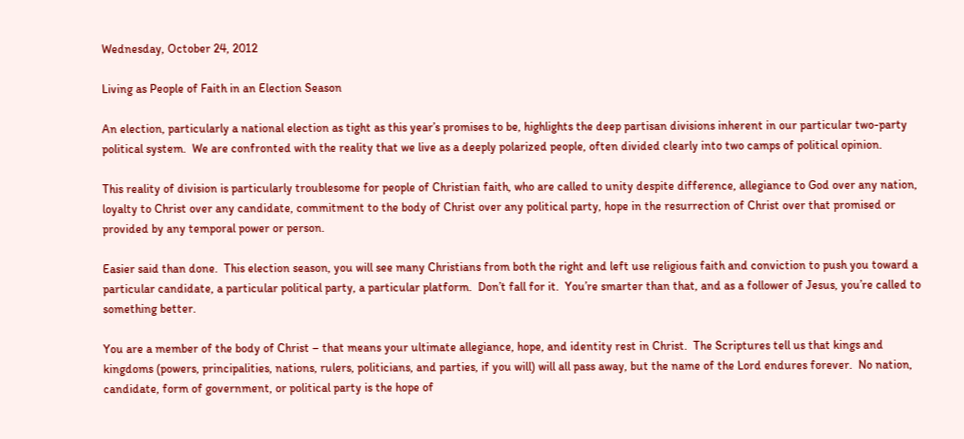Wednesday, October 24, 2012

Living as People of Faith in an Election Season

An election, particularly a national election as tight as this year’s promises to be, highlights the deep partisan divisions inherent in our particular two-party political system.  We are confronted with the reality that we live as a deeply polarized people, often divided clearly into two camps of political opinion.

This reality of division is particularly troublesome for people of Christian faith, who are called to unity despite difference, allegiance to God over any nation, loyalty to Christ over any candidate, commitment to the body of Christ over any political party, hope in the resurrection of Christ over that promised or provided by any temporal power or person.

Easier said than done.  This election season, you will see many Christians from both the right and left use religious faith and conviction to push you toward a particular candidate, a particular political party, a particular platform.  Don’t fall for it.  You’re smarter than that, and as a follower of Jesus, you’re called to something better.

You are a member of the body of Christ – that means your ultimate allegiance, hope, and identity rest in Christ.  The Scriptures tell us that kings and kingdoms (powers, principalities, nations, rulers, politicians, and parties, if you will) will all pass away, but the name of the Lord endures forever.  No nation, candidate, form of government, or political party is the hope of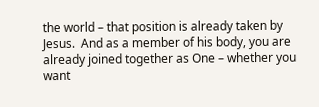the world – that position is already taken by Jesus.  And as a member of his body, you are already joined together as One – whether you want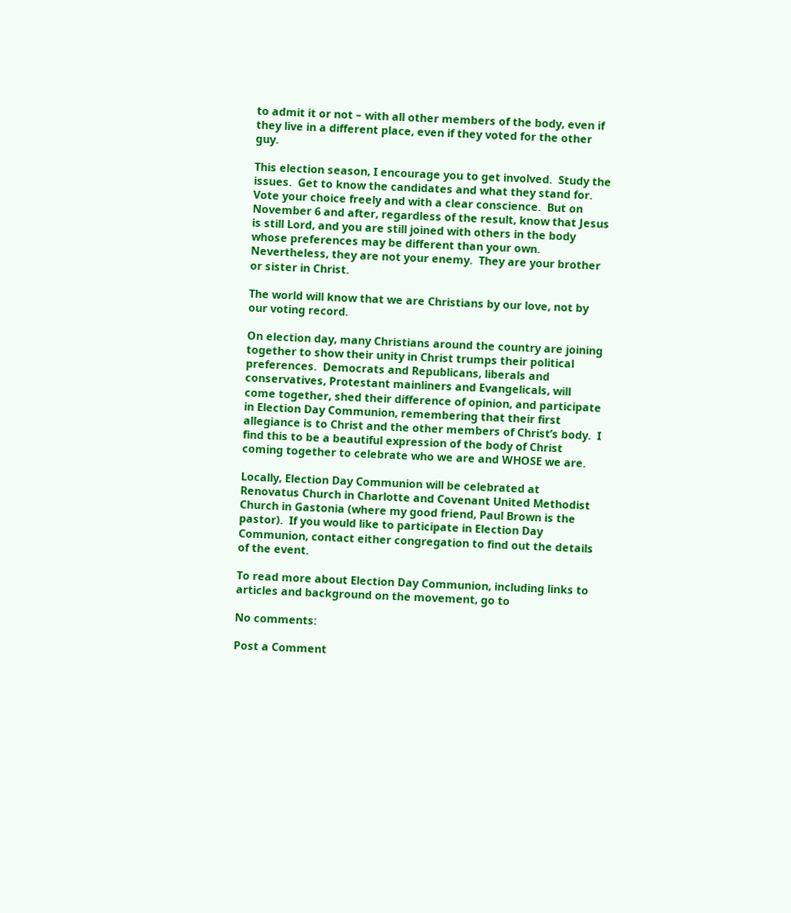to admit it or not – with all other members of the body, even if they live in a different place, even if they voted for the other guy.

This election season, I encourage you to get involved.  Study the issues.  Get to know the candidates and what they stand for.  Vote your choice freely and with a clear conscience.  But on November 6 and after, regardless of the result, know that Jesus is still Lord, and you are still joined with others in the body whose preferences may be different than your own.  Nevertheless, they are not your enemy.  They are your brother or sister in Christ.

The world will know that we are Christians by our love, not by our voting record.

On election day, many Christians around the country are joining together to show their unity in Christ trumps their political preferences.  Democrats and Republicans, liberals and conservatives, Protestant mainliners and Evangelicals, will come together, shed their difference of opinion, and participate in Election Day Communion, remembering that their first allegiance is to Christ and the other members of Christ’s body.  I find this to be a beautiful expression of the body of Christ coming together to celebrate who we are and WHOSE we are.

Locally, Election Day Communion will be celebrated at Renovatus Church in Charlotte and Covenant United Methodist Church in Gastonia (where my good friend, Paul Brown is the pastor).  If you would like to participate in Election Day Communion, contact either congregation to find out the details of the event.

To read more about Election Day Communion, including links to articles and background on the movement, go to

No comments:

Post a Comment